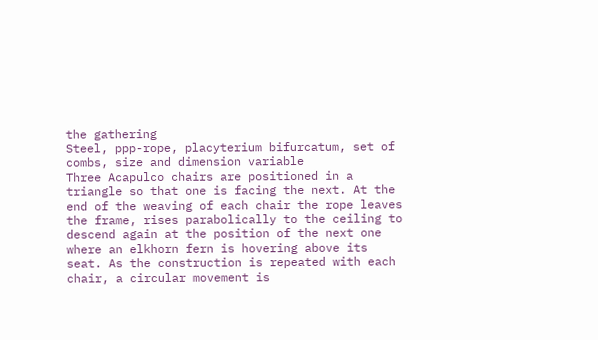the gathering
Steel, ppp-rope, placyterium bifurcatum, set of combs, size and dimension variable
Three Acapulco chairs are positioned in a triangle so that one is facing the next. At the end of the weaving of each chair the rope leaves the frame, rises parabolically to the ceiling to descend again at the position of the next one where an elkhorn fern is hovering above its seat. As the construction is repeated with each chair, a circular movement is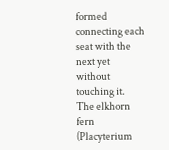formed connecting each seat with the next yet without touching it.
The elkhorn fern (Placyterium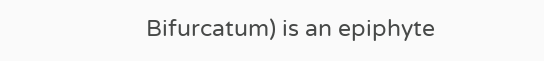Bifurcatum) is an epiphyte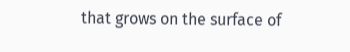that grows on the surface of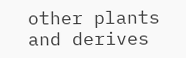other plants and derives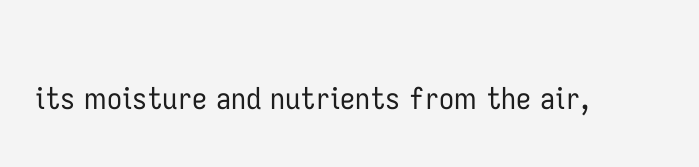its moisture and nutrients from the air,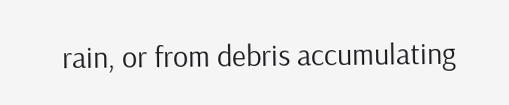rain, or from debris accumulating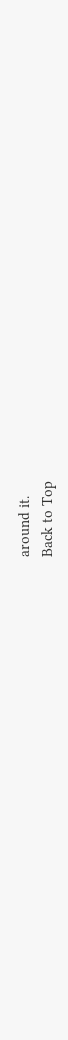around it.
Back to Top